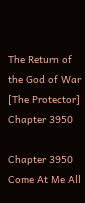The Return of the God of War [The Protector] Chapter 3950

Chapter 3950 Come At Me All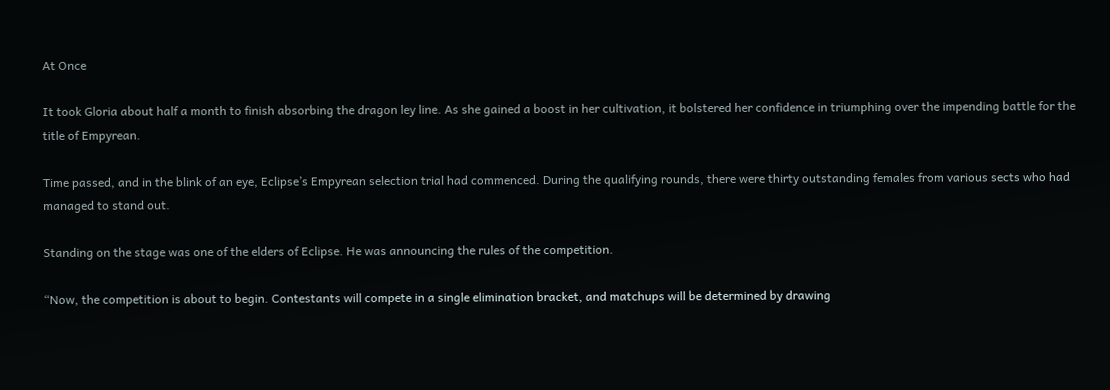At Once

It took Gloria about half a month to finish absorbing the dragon ley line. As she gained a boost in her cultivation, it bolstered her confidence in triumphing over the impending battle for the title of Empyrean.

Time passed, and in the blink of an eye, Eclipse’s Empyrean selection trial had commenced. During the qualifying rounds, there were thirty outstanding females from various sects who had managed to stand out.

Standing on the stage was one of the elders of Eclipse. He was announcing the rules of the competition.

“Now, the competition is about to begin. Contestants will compete in a single elimination bracket, and matchups will be determined by drawing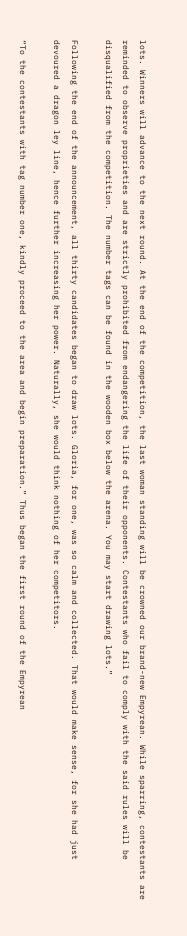lots. Winners will advance to the next round. At the end of the competition, the last woman standing will be crowned our brand-new Empyrean. While sparring, contestants are reminded to observe proprieties and are strictly prohibited from endangering the life of their opponents. Contestants who fail to comply with the said rules will be disqualified from the competition. The number tags can be found in the wooden box below the arena. You may start drawing lots.”

Following the end of the announcement, all thirty candidates began to draw lots. Gloria, for one, was so calm and collected. That would make sense, for she had just devoured a dragon ley line, hence further increasing her power. Naturally, she would think nothing of her competitors.

“To the contestants with tag number one, kindly proceed to the area and begin preparation.” Thus began the first round of the Empyrean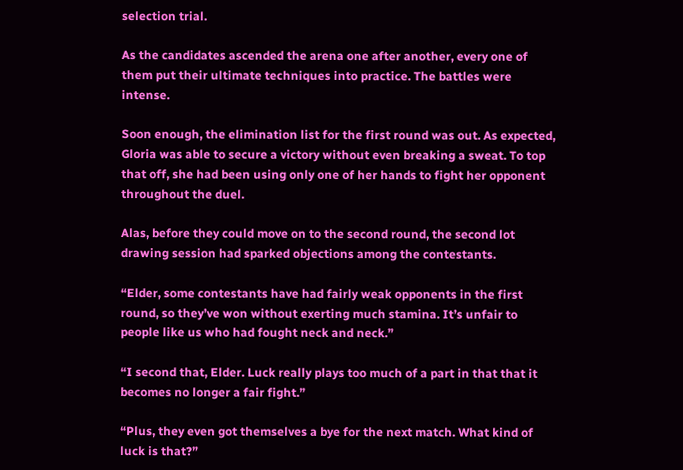selection trial.

As the candidates ascended the arena one after another, every one of them put their ultimate techniques into practice. The battles were intense.

Soon enough, the elimination list for the first round was out. As expected, Gloria was able to secure a victory without even breaking a sweat. To top that off, she had been using only one of her hands to fight her opponent throughout the duel.

Alas, before they could move on to the second round, the second lot drawing session had sparked objections among the contestants.

“Elder, some contestants have had fairly weak opponents in the first round, so they’ve won without exerting much stamina. It’s unfair to people like us who had fought neck and neck.”

“I second that, Elder. Luck really plays too much of a part in that that it becomes no longer a fair fight.”

“Plus, they even got themselves a bye for the next match. What kind of luck is that?”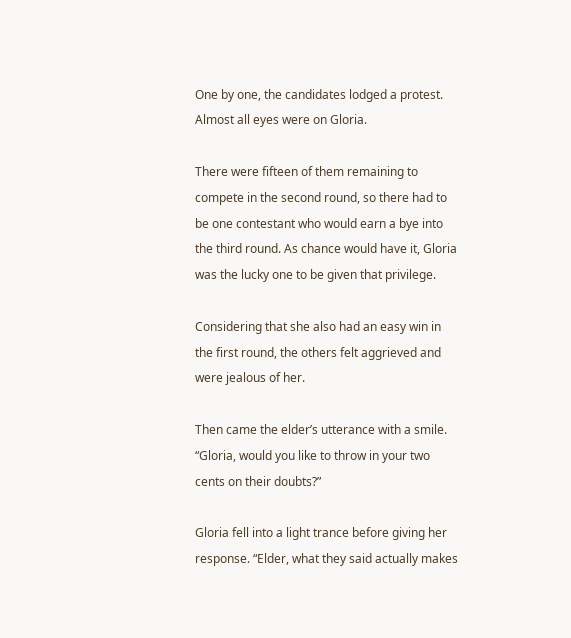One by one, the candidates lodged a protest. Almost all eyes were on Gloria.

There were fifteen of them remaining to compete in the second round, so there had to be one contestant who would earn a bye into the third round. As chance would have it, Gloria was the lucky one to be given that privilege.

Considering that she also had an easy win in the first round, the others felt aggrieved and were jealous of her.

Then came the elder’s utterance with a smile. “Gloria, would you like to throw in your two cents on their doubts?”

Gloria fell into a light trance before giving her response. “Elder, what they said actually makes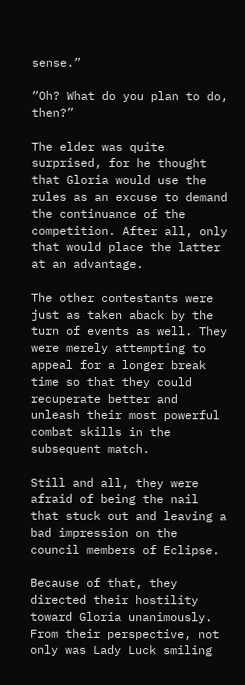sense.”

“Oh? What do you plan to do, then?”

The elder was quite surprised, for he thought that Gloria would use the rules as an excuse to demand the continuance of the competition. After all, only that would place the latter at an advantage.

The other contestants were just as taken aback by the turn of events as well. They were merely attempting to appeal for a longer break time so that they could recuperate better and unleash their most powerful combat skills in the subsequent match.

Still and all, they were afraid of being the nail that stuck out and leaving a bad impression on the council members of Eclipse.

Because of that, they directed their hostility toward Gloria unanimously. From their perspective, not only was Lady Luck smiling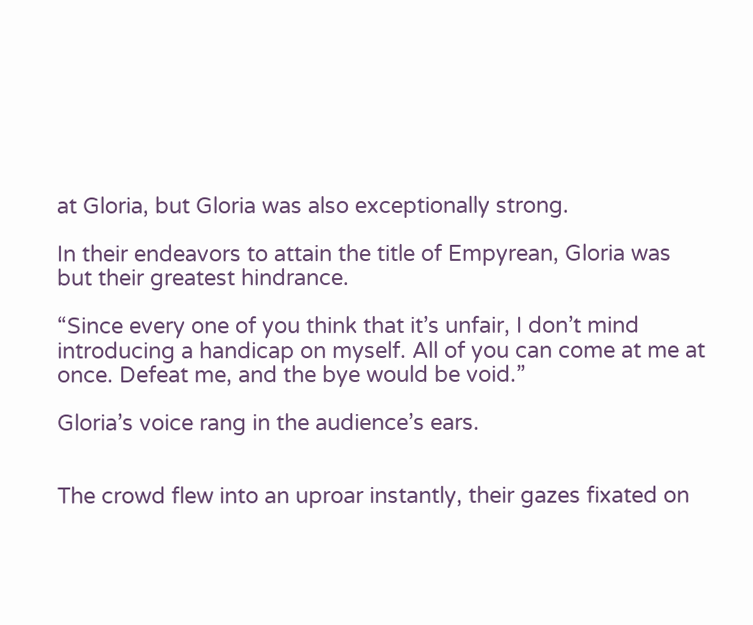at Gloria, but Gloria was also exceptionally strong.

In their endeavors to attain the title of Empyrean, Gloria was but their greatest hindrance.

“Since every one of you think that it’s unfair, I don’t mind introducing a handicap on myself. All of you can come at me at once. Defeat me, and the bye would be void.”

Gloria’s voice rang in the audience’s ears.


The crowd flew into an uproar instantly, their gazes fixated on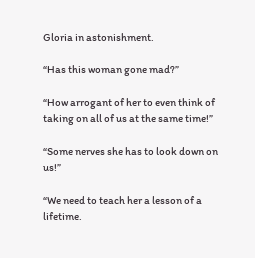Gloria in astonishment.

“Has this woman gone mad?”

“How arrogant of her to even think of taking on all of us at the same time!”

“Some nerves she has to look down on us!”

“We need to teach her a lesson of a lifetime.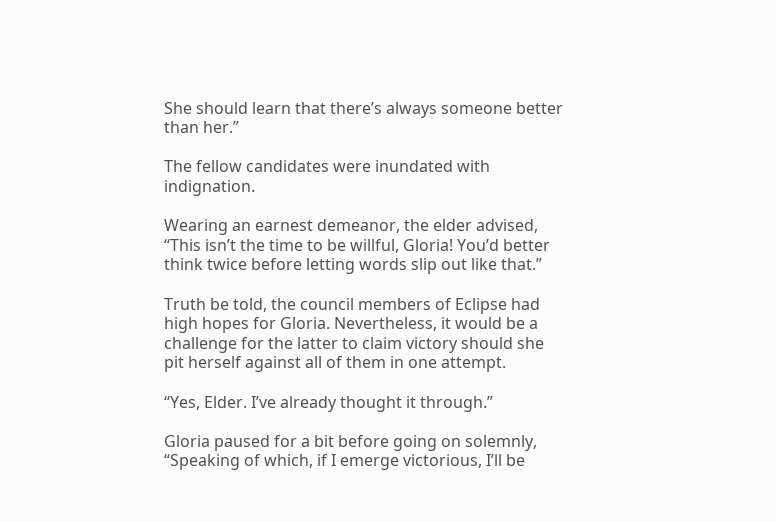She should learn that there’s always someone better than her.”

The fellow candidates were inundated with indignation.

Wearing an earnest demeanor, the elder advised, “This isn’t the time to be willful, Gloria! You’d better think twice before letting words slip out like that.”

Truth be told, the council members of Eclipse had high hopes for Gloria. Nevertheless, it would be a challenge for the latter to claim victory should she pit herself against all of them in one attempt.

“Yes, Elder. I’ve already thought it through.”

Gloria paused for a bit before going on solemnly, “Speaking of which, if I emerge victorious, I’ll be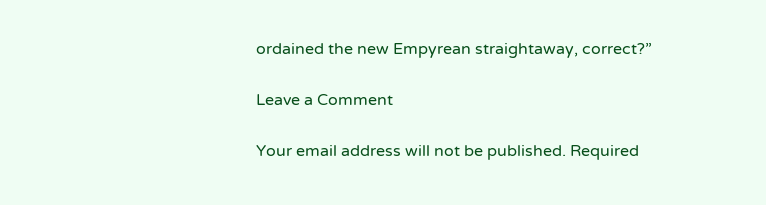ordained the new Empyrean straightaway, correct?”

Leave a Comment

Your email address will not be published. Required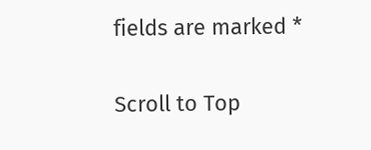fields are marked *

Scroll to Top